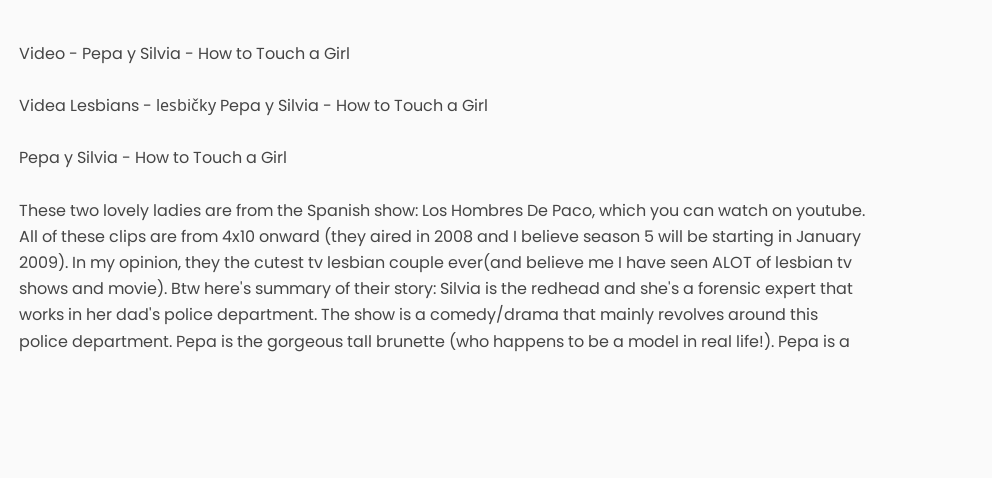Video - Pepa y Silvia - How to Touch a Girl

Videa Lesbians - lesbičky Pepa y Silvia - How to Touch a Girl

Pepa y Silvia - How to Touch a Girl

These two lovely ladies are from the Spanish show: Los Hombres De Paco, which you can watch on youtube. All of these clips are from 4x10 onward (they aired in 2008 and I believe season 5 will be starting in January 2009). In my opinion, they the cutest tv lesbian couple ever(and believe me I have seen ALOT of lesbian tv shows and movie). Btw here's summary of their story: Silvia is the redhead and she's a forensic expert that works in her dad's police department. The show is a comedy/drama that mainly revolves around this police department. Pepa is the gorgeous tall brunette (who happens to be a model in real life!). Pepa is a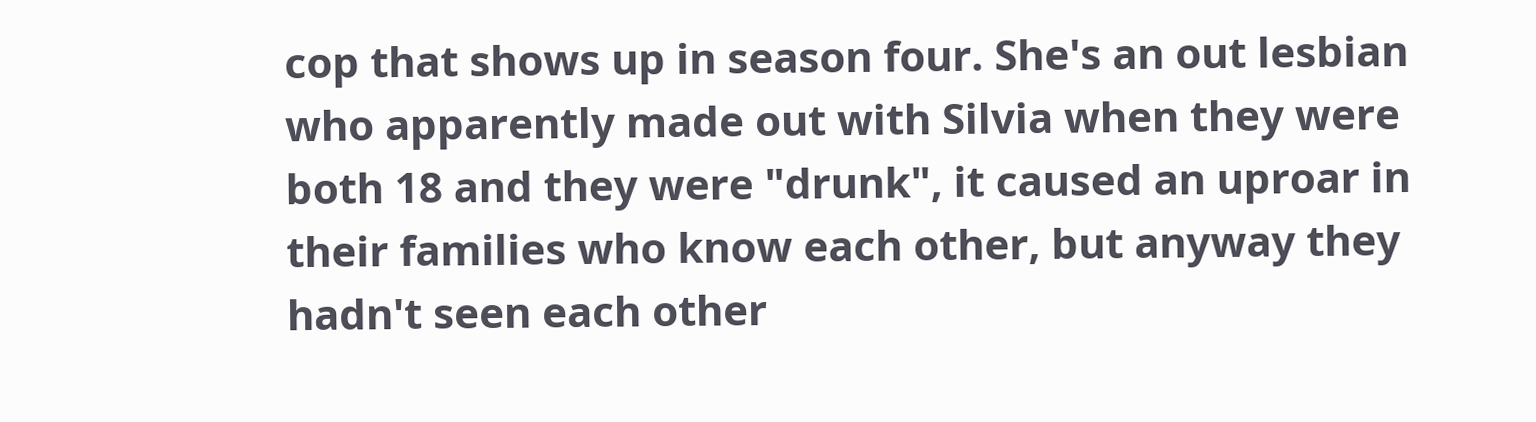cop that shows up in season four. She's an out lesbian who apparently made out with Silvia when they were both 18 and they were "drunk", it caused an uproar in their families who know each other, but anyway they hadn't seen each other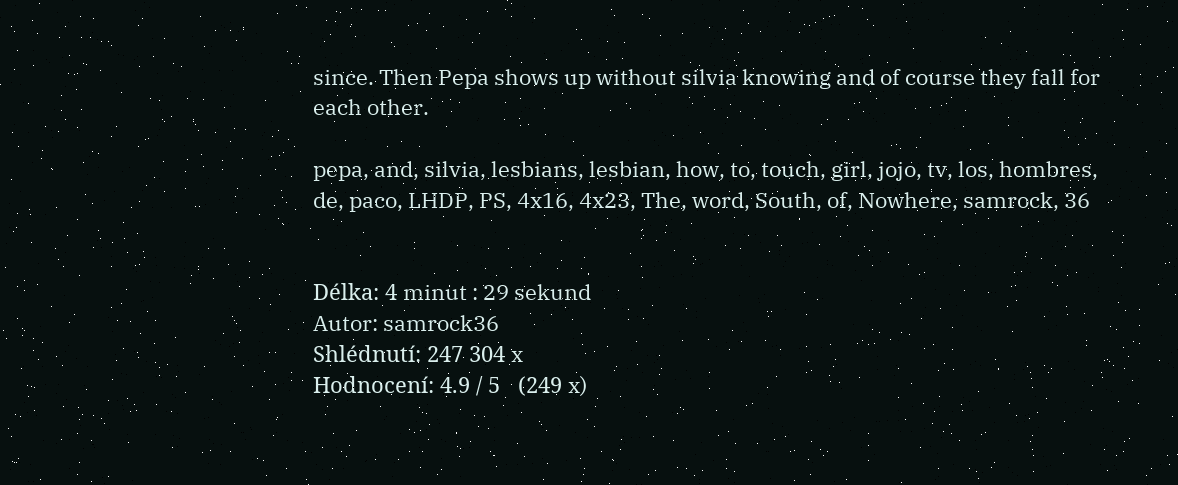since. Then Pepa shows up without silvia knowing and of course they fall for each other.

pepa, and, silvia, lesbians, lesbian, how, to, touch, girl, jojo, tv, los, hombres, de, paco, LHDP, PS, 4x16, 4x23, The, word, South, of, Nowhere, samrock, 36


Délka: 4 minut : 29 sekund
Autor: samrock36
Shlédnutí: 247 304 x
Hodnocení: 4.9 / 5   (249 x)